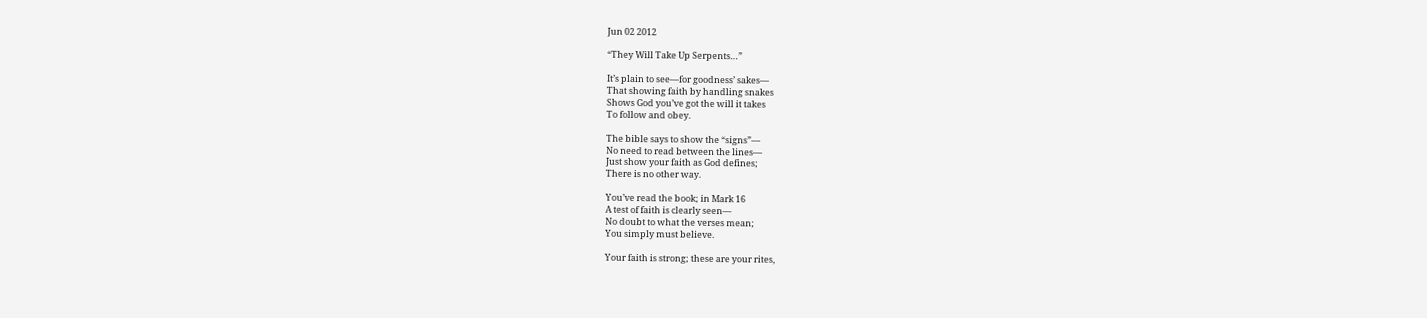Jun 02 2012

“They Will Take Up Serpents…”

It’s plain to see—for goodness’ sakes—
That showing faith by handling snakes
Shows God you’ve got the will it takes
To follow and obey.

The bible says to show the “signs”—
No need to read between the lines—
Just show your faith as God defines;
There is no other way.

You’ve read the book; in Mark 16
A test of faith is clearly seen—
No doubt to what the verses mean;
You simply must believe.

Your faith is strong; these are your rites,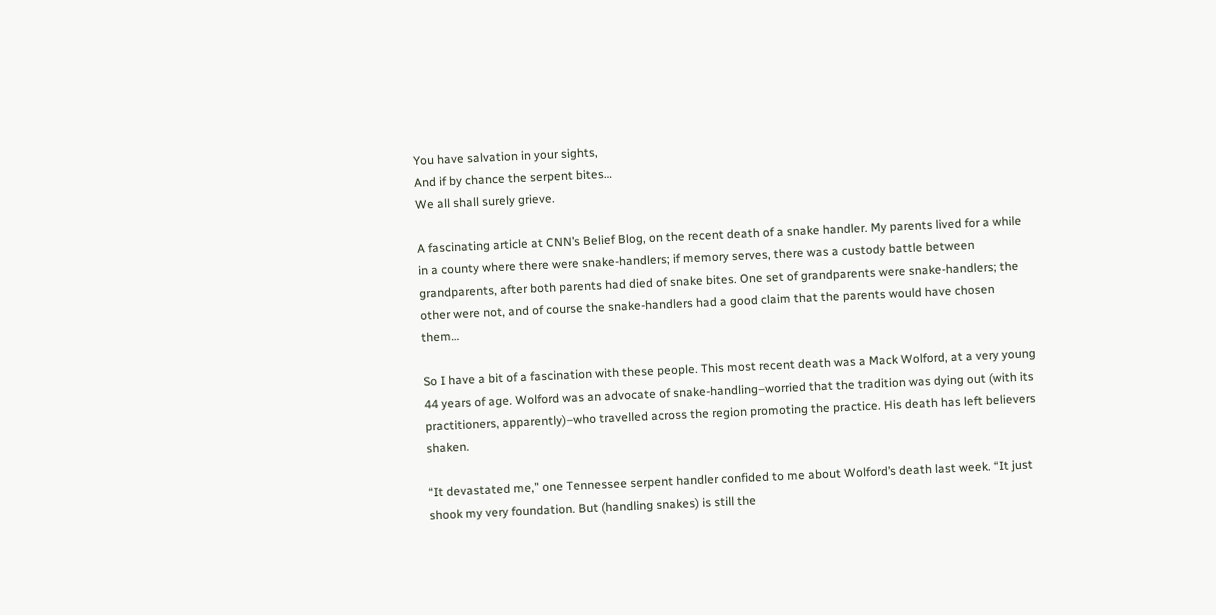You have salvation in your sights,
And if by chance the serpent bites…
We all shall surely grieve.

A fascinating article at CNN’s Belief Blog, on the recent death of a snake handler. My parents lived for a while in a county where there were snake-handlers; if memory serves, there was a custody battle between grandparents, after both parents had died of snake bites. One set of grandparents were snake-handlers; the other were not, and of course the snake-handlers had a good claim that the parents would have chosen them…

So I have a bit of a fascination with these people. This most recent death was a Mack Wolford, at a very young 44 years of age. Wolford was an advocate of snake-handling–worried that the tradition was dying out (with its practitioners, apparently)–who travelled across the region promoting the practice. His death has left believers shaken.

“It devastated me,” one Tennessee serpent handler confided to me about Wolford’s death last week. “It just shook my very foundation. But (handling snakes) is still the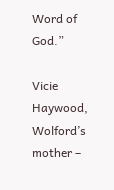Word of God.”

Vicie Haywood, Wolford’s mother –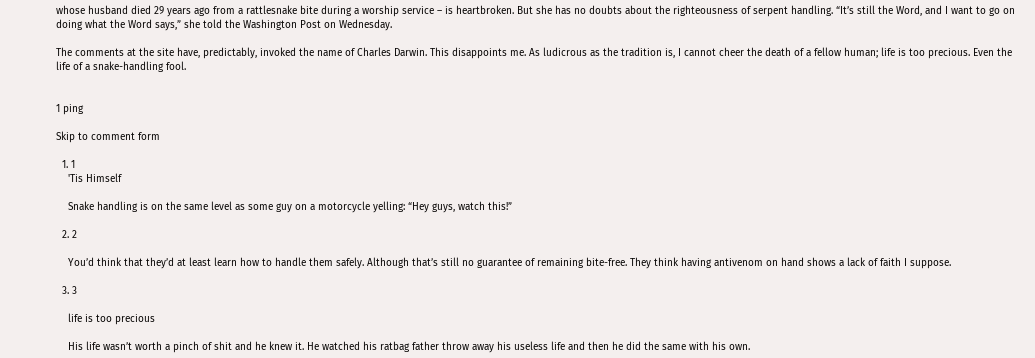whose husband died 29 years ago from a rattlesnake bite during a worship service – is heartbroken. But she has no doubts about the righteousness of serpent handling. “It’s still the Word, and I want to go on doing what the Word says,” she told the Washington Post on Wednesday.

The comments at the site have, predictably, invoked the name of Charles Darwin. This disappoints me. As ludicrous as the tradition is, I cannot cheer the death of a fellow human; life is too precious. Even the life of a snake-handling fool.


1 ping

Skip to comment form

  1. 1
    'Tis Himself

    Snake handling is on the same level as some guy on a motorcycle yelling: “Hey guys, watch this!”

  2. 2

    You’d think that they’d at least learn how to handle them safely. Although that’s still no guarantee of remaining bite-free. They think having antivenom on hand shows a lack of faith I suppose.

  3. 3

    life is too precious

    His life wasn’t worth a pinch of shit and he knew it. He watched his ratbag father throw away his useless life and then he did the same with his own.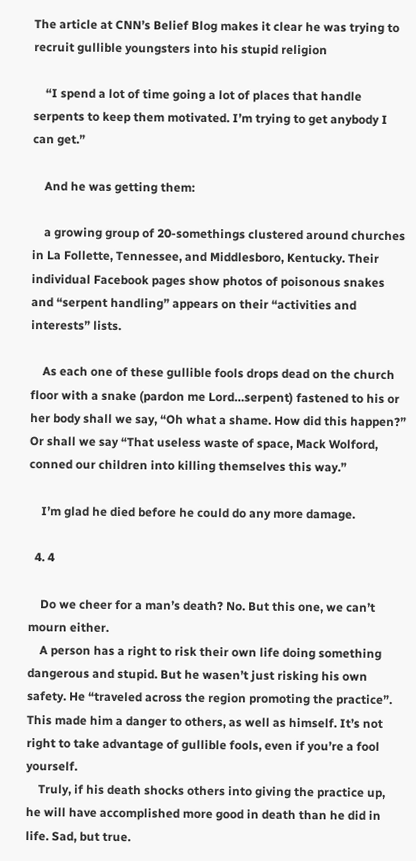The article at CNN’s Belief Blog makes it clear he was trying to recruit gullible youngsters into his stupid religion

    “I spend a lot of time going a lot of places that handle serpents to keep them motivated. I’m trying to get anybody I can get.”

    And he was getting them:

    a growing group of 20-somethings clustered around churches in La Follette, Tennessee, and Middlesboro, Kentucky. Their individual Facebook pages show photos of poisonous snakes and “serpent handling” appears on their “activities and interests” lists.

    As each one of these gullible fools drops dead on the church floor with a snake (pardon me Lord…serpent) fastened to his or her body shall we say, “Oh what a shame. How did this happen?” Or shall we say “That useless waste of space, Mack Wolford, conned our children into killing themselves this way.”

    I’m glad he died before he could do any more damage.

  4. 4

    Do we cheer for a man’s death? No. But this one, we can’t mourn either.
    A person has a right to risk their own life doing something dangerous and stupid. But he wasen’t just risking his own safety. He “traveled across the region promoting the practice”. This made him a danger to others, as well as himself. It’s not right to take advantage of gullible fools, even if you’re a fool yourself.
    Truly, if his death shocks others into giving the practice up, he will have accomplished more good in death than he did in life. Sad, but true.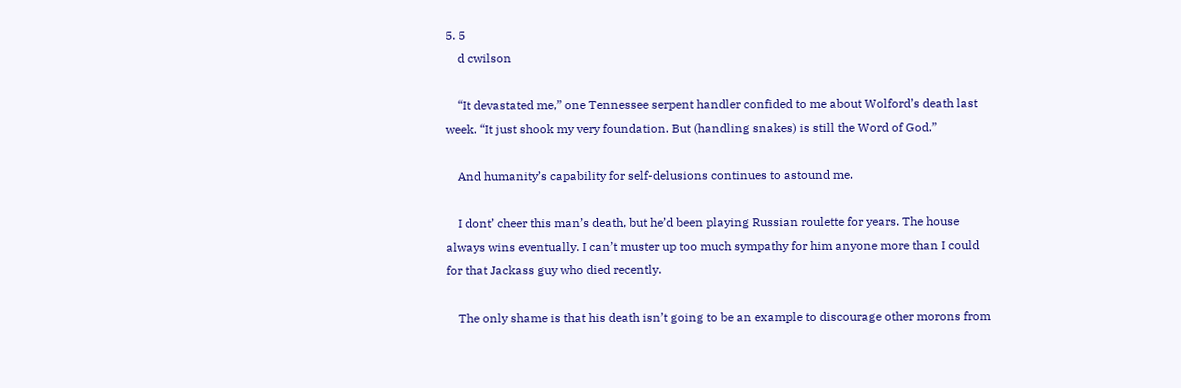5. 5
    d cwilson

    “It devastated me,” one Tennessee serpent handler confided to me about Wolford’s death last week. “It just shook my very foundation. But (handling snakes) is still the Word of God.”

    And humanity’s capability for self-delusions continues to astound me.

    I dont’ cheer this man’s death, but he’d been playing Russian roulette for years. The house always wins eventually. I can’t muster up too much sympathy for him anyone more than I could for that Jackass guy who died recently.

    The only shame is that his death isn’t going to be an example to discourage other morons from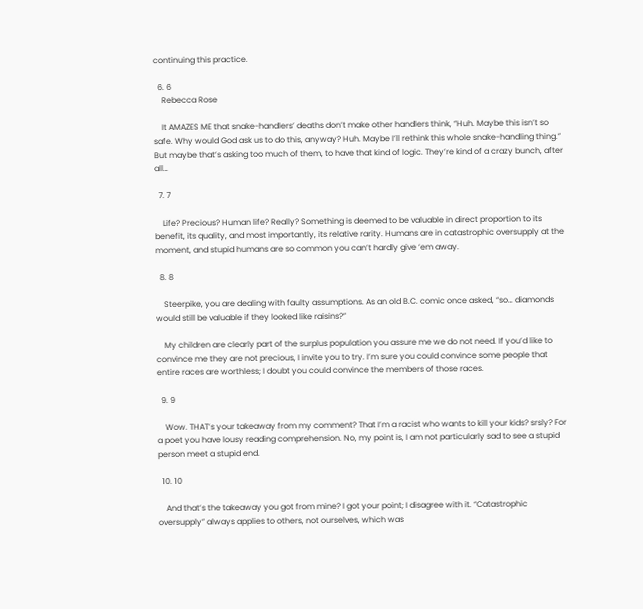continuing this practice.

  6. 6
    Rebecca Rose

    It AMAZES ME that snake-handlers’ deaths don’t make other handlers think, “Huh. Maybe this isn’t so safe. Why would God ask us to do this, anyway? Huh. Maybe I’ll rethink this whole snake-handling thing.” But maybe that’s asking too much of them, to have that kind of logic. They’re kind of a crazy bunch, after all…

  7. 7

    Life? Precious? Human life? Really? Something is deemed to be valuable in direct proportion to its benefit, its quality, and most importantly, its relative rarity. Humans are in catastrophic oversupply at the moment, and stupid humans are so common you can’t hardly give ‘em away.

  8. 8

    Steerpike, you are dealing with faulty assumptions. As an old B.C. comic once asked, “so… diamonds would still be valuable if they looked like raisins?”

    My children are clearly part of the surplus population you assure me we do not need. If you’d like to convince me they are not precious, I invite you to try. I’m sure you could convince some people that entire races are worthless; I doubt you could convince the members of those races.

  9. 9

    Wow. THAT’s your takeaway from my comment? That I’m a racist who wants to kill your kids? srsly? For a poet you have lousy reading comprehension. No, my point is, I am not particularly sad to see a stupid person meet a stupid end.

  10. 10

    And that’s the takeaway you got from mine? I got your point; I disagree with it. “Catastrophic oversupply” always applies to others, not ourselves, which was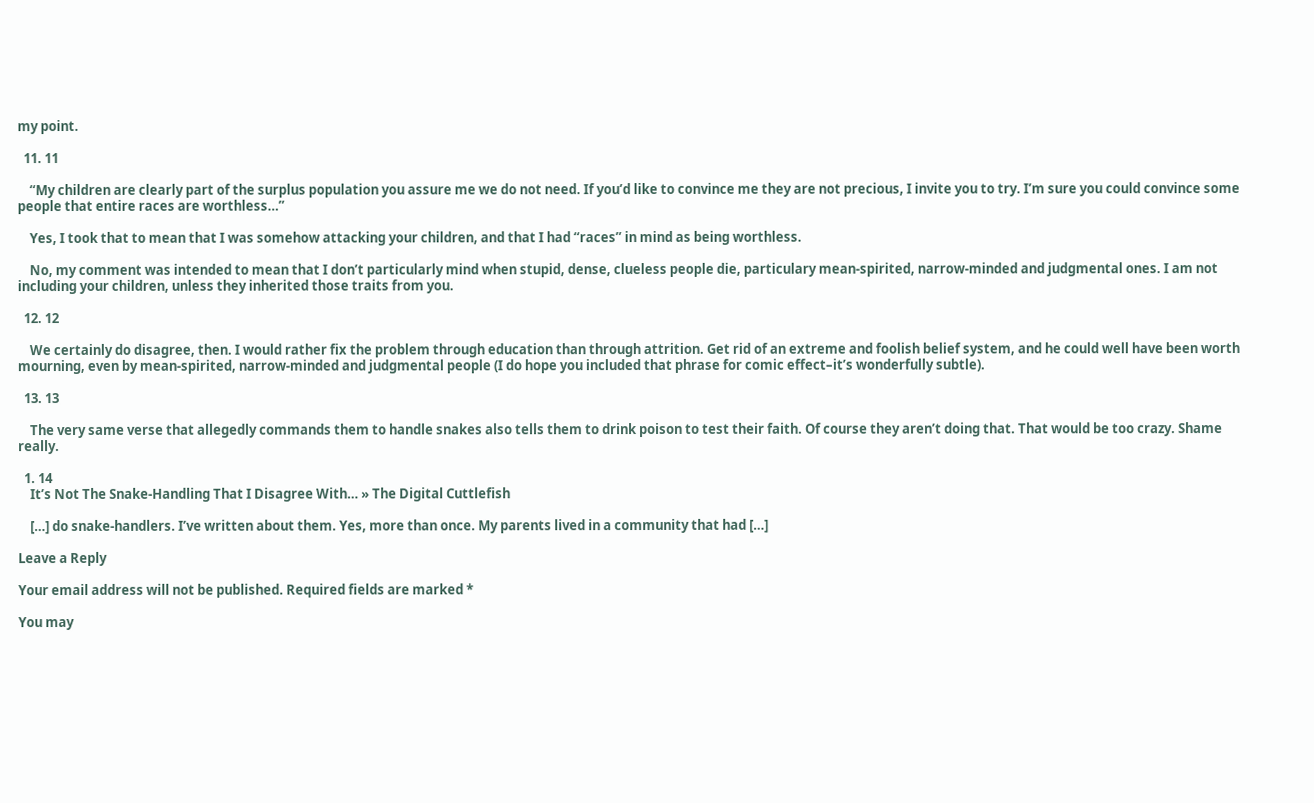my point.

  11. 11

    “My children are clearly part of the surplus population you assure me we do not need. If you’d like to convince me they are not precious, I invite you to try. I’m sure you could convince some people that entire races are worthless…”

    Yes, I took that to mean that I was somehow attacking your children, and that I had “races” in mind as being worthless.

    No, my comment was intended to mean that I don’t particularly mind when stupid, dense, clueless people die, particulary mean-spirited, narrow-minded and judgmental ones. I am not including your children, unless they inherited those traits from you.

  12. 12

    We certainly do disagree, then. I would rather fix the problem through education than through attrition. Get rid of an extreme and foolish belief system, and he could well have been worth mourning, even by mean-spirited, narrow-minded and judgmental people (I do hope you included that phrase for comic effect–it’s wonderfully subtle).

  13. 13

    The very same verse that allegedly commands them to handle snakes also tells them to drink poison to test their faith. Of course they aren’t doing that. That would be too crazy. Shame really.

  1. 14
    It’s Not The Snake-Handling That I Disagree With… » The Digital Cuttlefish

    […] do snake-handlers. I’ve written about them. Yes, more than once. My parents lived in a community that had […]

Leave a Reply

Your email address will not be published. Required fields are marked *

You may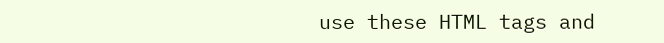use these HTML tags and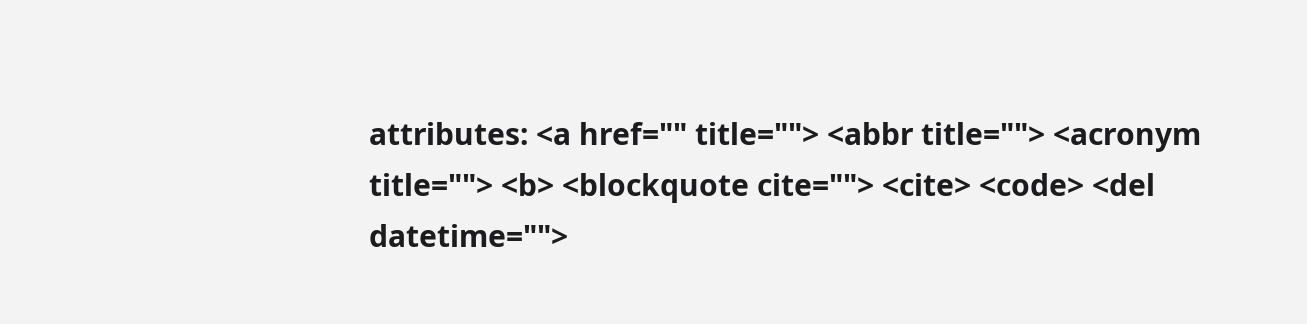attributes: <a href="" title=""> <abbr title=""> <acronym title=""> <b> <blockquote cite=""> <cite> <code> <del datetime="">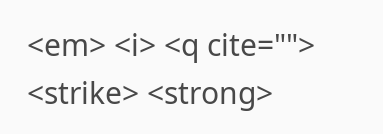<em> <i> <q cite=""> <strike> <strong>